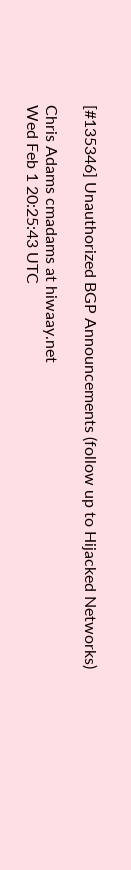[#135346] Unauthorized BGP Announcements (follow up to Hijacked Networks)

Chris Adams cmadams at hiwaay.net
Wed Feb 1 20:25:43 UTC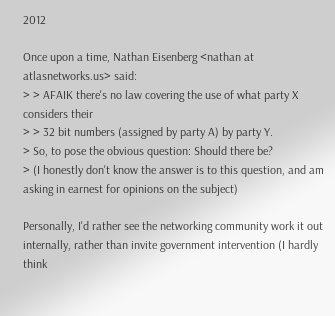2012

Once upon a time, Nathan Eisenberg <nathan at atlasnetworks.us> said:
> > AFAIK there's no law covering the use of what party X considers their
> > 32 bit numbers (assigned by party A) by party Y.
> So, to pose the obvious question: Should there be?
> (I honestly don't know the answer is to this question, and am asking in earnest for opinions on the subject)

Personally, I'd rather see the networking community work it out
internally, rather than invite government intervention (I hardly think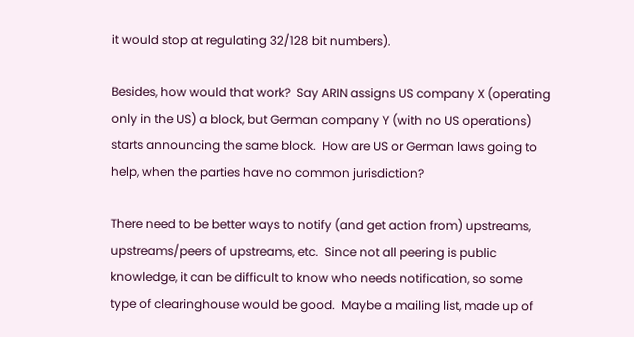it would stop at regulating 32/128 bit numbers).

Besides, how would that work?  Say ARIN assigns US company X (operating
only in the US) a block, but German company Y (with no US operations)
starts announcing the same block.  How are US or German laws going to
help, when the parties have no common jurisdiction?

There need to be better ways to notify (and get action from) upstreams,
upstreams/peers of upstreams, etc.  Since not all peering is public
knowledge, it can be difficult to know who needs notification, so some
type of clearinghouse would be good.  Maybe a mailing list, made up of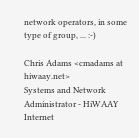network operators, in some type of group, ... :-)

Chris Adams <cmadams at hiwaay.net>
Systems and Network Administrator - HiWAAY Internet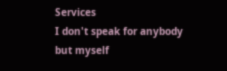Services
I don't speak for anybody but myself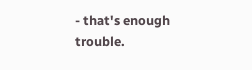- that's enough trouble.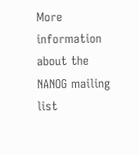More information about the NANOG mailing list